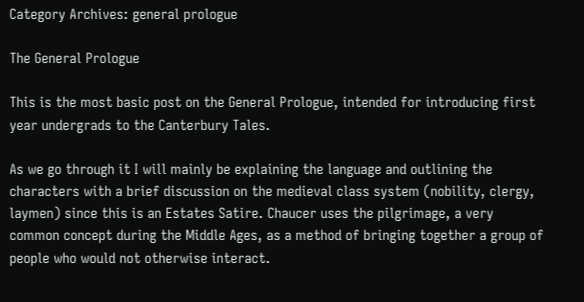Category Archives: general prologue

The General Prologue

This is the most basic post on the General Prologue, intended for introducing first year undergrads to the Canterbury Tales.

As we go through it I will mainly be explaining the language and outlining the characters with a brief discussion on the medieval class system (nobility, clergy, laymen) since this is an Estates Satire. Chaucer uses the pilgrimage, a very common concept during the Middle Ages, as a method of bringing together a group of people who would not otherwise interact.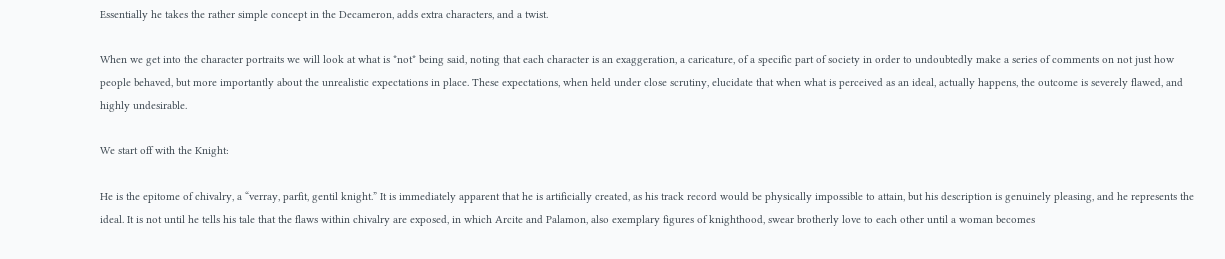Essentially he takes the rather simple concept in the Decameron, adds extra characters, and a twist.

When we get into the character portraits we will look at what is *not* being said, noting that each character is an exaggeration, a caricature, of a specific part of society in order to undoubtedly make a series of comments on not just how people behaved, but more importantly about the unrealistic expectations in place. These expectations, when held under close scrutiny, elucidate that when what is perceived as an ideal, actually happens, the outcome is severely flawed, and highly undesirable.

We start off with the Knight:

He is the epitome of chivalry, a “verray, parfit, gentil knight.” It is immediately apparent that he is artificially created, as his track record would be physically impossible to attain, but his description is genuinely pleasing, and he represents the ideal. It is not until he tells his tale that the flaws within chivalry are exposed, in which Arcite and Palamon, also exemplary figures of knighthood, swear brotherly love to each other until a woman becomes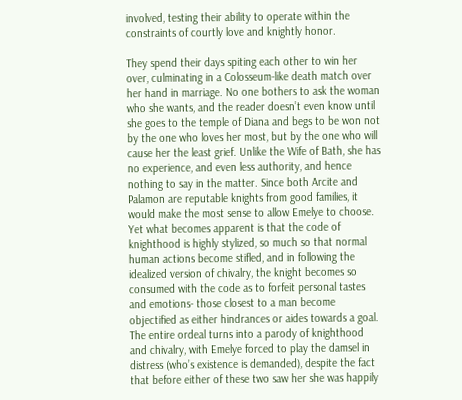involved, testing their ability to operate within the constraints of courtly love and knightly honor.

They spend their days spiting each other to win her over, culminating in a Colosseum-like death match over her hand in marriage. No one bothers to ask the woman who she wants, and the reader doesn’t even know until she goes to the temple of Diana and begs to be won not by the one who loves her most, but by the one who will cause her the least grief. Unlike the Wife of Bath, she has no experience, and even less authority, and hence nothing to say in the matter. Since both Arcite and Palamon are reputable knights from good families, it would make the most sense to allow Emelye to choose. Yet what becomes apparent is that the code of knighthood is highly stylized, so much so that normal human actions become stifled, and in following the idealized version of chivalry, the knight becomes so consumed with the code as to forfeit personal tastes and emotions- those closest to a man become objectified as either hindrances or aides towards a goal. The entire ordeal turns into a parody of knighthood and chivalry, with Emelye forced to play the damsel in distress (who’s existence is demanded), despite the fact that before either of these two saw her she was happily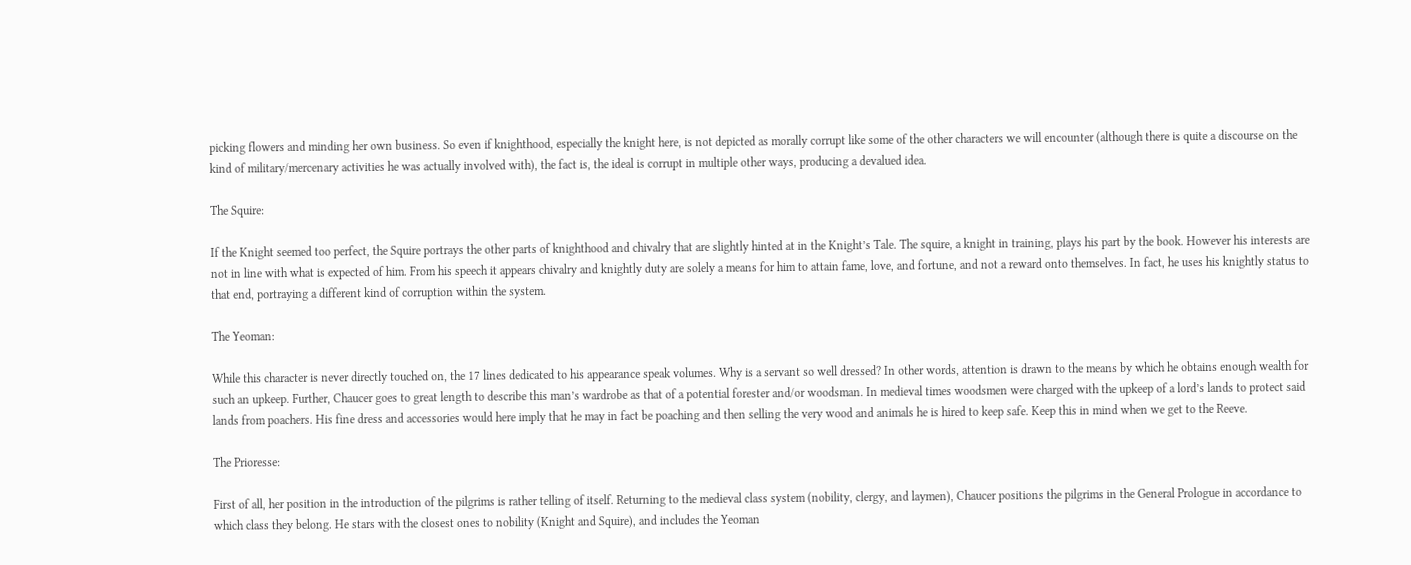picking flowers and minding her own business. So even if knighthood, especially the knight here, is not depicted as morally corrupt like some of the other characters we will encounter (although there is quite a discourse on the kind of military/mercenary activities he was actually involved with), the fact is, the ideal is corrupt in multiple other ways, producing a devalued idea.

The Squire:

If the Knight seemed too perfect, the Squire portrays the other parts of knighthood and chivalry that are slightly hinted at in the Knight’s Tale. The squire, a knight in training, plays his part by the book. However his interests are not in line with what is expected of him. From his speech it appears chivalry and knightly duty are solely a means for him to attain fame, love, and fortune, and not a reward onto themselves. In fact, he uses his knightly status to that end, portraying a different kind of corruption within the system.

The Yeoman:

While this character is never directly touched on, the 17 lines dedicated to his appearance speak volumes. Why is a servant so well dressed? In other words, attention is drawn to the means by which he obtains enough wealth for such an upkeep. Further, Chaucer goes to great length to describe this man’s wardrobe as that of a potential forester and/or woodsman. In medieval times woodsmen were charged with the upkeep of a lord’s lands to protect said lands from poachers. His fine dress and accessories would here imply that he may in fact be poaching and then selling the very wood and animals he is hired to keep safe. Keep this in mind when we get to the Reeve.

The Prioresse:

First of all, her position in the introduction of the pilgrims is rather telling of itself. Returning to the medieval class system (nobility, clergy, and laymen), Chaucer positions the pilgrims in the General Prologue in accordance to which class they belong. He stars with the closest ones to nobility (Knight and Squire), and includes the Yeoman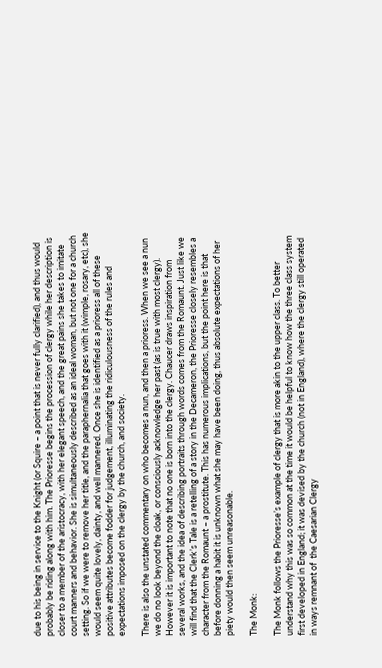due to his being in service to the Knight (or Squire – a point that is never fully clarified), and thus would probably be riding along with him. The Prioresse begins the procession of clergy while her description is closer to a member of the aristocracy, with her elegant speech, and the great pains she takes to imitate court manners and behavior. She is simultaneously described as an ideal woman, but not one for a church setting. So if we were to remove her title, and the paraphernalia that goes with it (wimple, rosary, etc), she would seem quite lovely, dainty, and well mannered. Once she is identified as a prioress all of these positive attributes become fodder for judgement, illuminating the ridiculousness of the rules and expectations imposed on the clergy by the church, and society.

There is also the unstated commentary on who becomes a nun, and then a prioress. When we see a nun we do no look beyond the cloak, or consciously acknowledge her past (as is true with most clergy). However it is important to note that no one is born into the clergy. Chaucer draws inspiration from several works, and the idea of describing portraits through words comes from the Romaunt. Just like we will find that the Clerk’s Tale is a retelling of a story in the Decameron, the Prioresse closely resembles a character from the Romaunt – a prostitute. This has numerous implications, but the point here is that before donning a habit it is unknown what she may have been doing, thus absolute expectations of her piety would then seem unreasonable.

The Monk:

The Monk follows the Prioresse’s example of clergy that is more akin to the upper class. To better understand why this was so common at the time it would be helpful to know how the three class system first developed in England; it was devised by the church (not in England), where the clergy still operated in ways remnant of  the Caesarian Clergy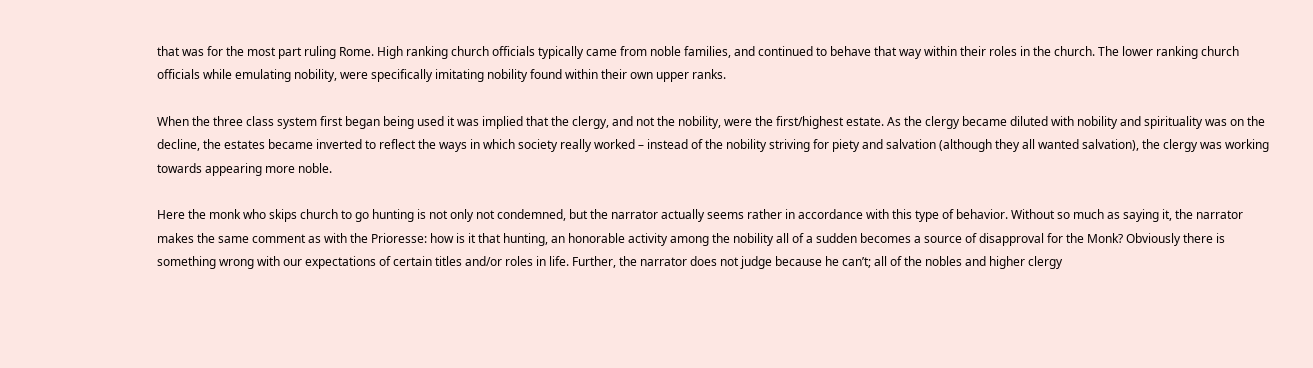that was for the most part ruling Rome. High ranking church officials typically came from noble families, and continued to behave that way within their roles in the church. The lower ranking church officials while emulating nobility, were specifically imitating nobility found within their own upper ranks.

When the three class system first began being used it was implied that the clergy, and not the nobility, were the first/highest estate. As the clergy became diluted with nobility and spirituality was on the decline, the estates became inverted to reflect the ways in which society really worked – instead of the nobility striving for piety and salvation (although they all wanted salvation), the clergy was working towards appearing more noble.

Here the monk who skips church to go hunting is not only not condemned, but the narrator actually seems rather in accordance with this type of behavior. Without so much as saying it, the narrator makes the same comment as with the Prioresse: how is it that hunting, an honorable activity among the nobility all of a sudden becomes a source of disapproval for the Monk? Obviously there is something wrong with our expectations of certain titles and/or roles in life. Further, the narrator does not judge because he can’t; all of the nobles and higher clergy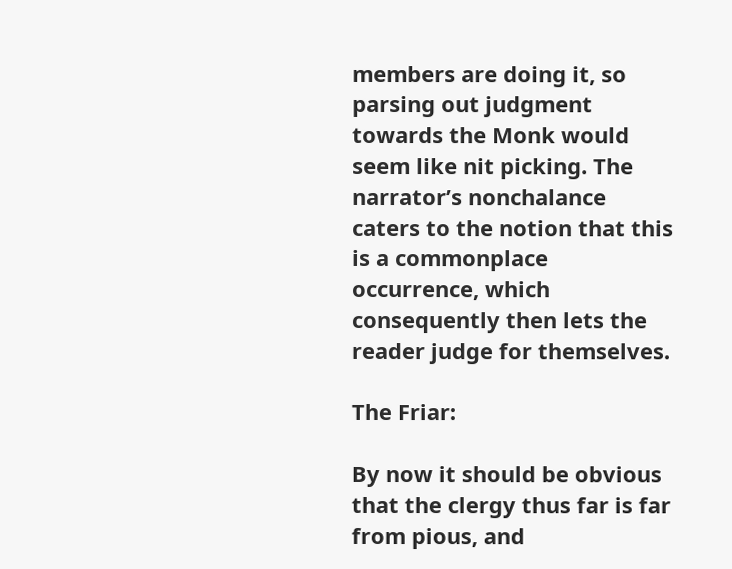members are doing it, so parsing out judgment towards the Monk would seem like nit picking. The narrator’s nonchalance caters to the notion that this is a commonplace occurrence, which consequently then lets the reader judge for themselves.

The Friar:

By now it should be obvious that the clergy thus far is far from pious, and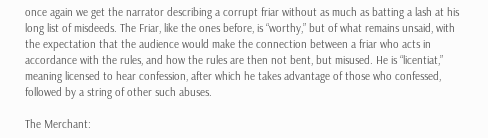once again we get the narrator describing a corrupt friar without as much as batting a lash at his long list of misdeeds. The Friar, like the ones before, is “worthy,” but of what remains unsaid, with the expectation that the audience would make the connection between a friar who acts in accordance with the rules, and how the rules are then not bent, but misused. He is “licentiat,” meaning licensed to hear confession, after which he takes advantage of those who confessed, followed by a string of other such abuses.

The Merchant: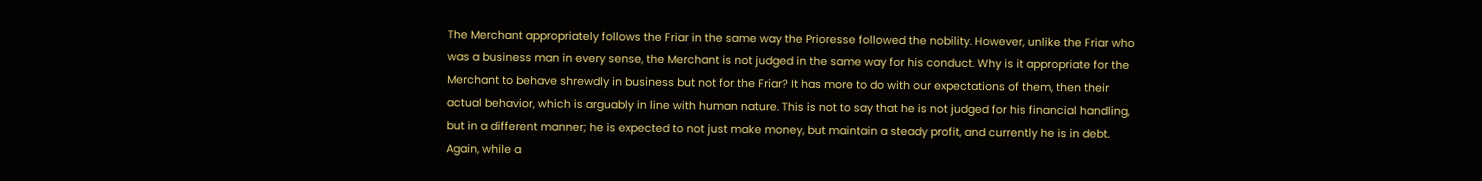The Merchant appropriately follows the Friar in the same way the Prioresse followed the nobility. However, unlike the Friar who was a business man in every sense, the Merchant is not judged in the same way for his conduct. Why is it appropriate for the Merchant to behave shrewdly in business but not for the Friar? It has more to do with our expectations of them, then their actual behavior, which is arguably in line with human nature. This is not to say that he is not judged for his financial handling, but in a different manner; he is expected to not just make money, but maintain a steady profit, and currently he is in debt. Again, while a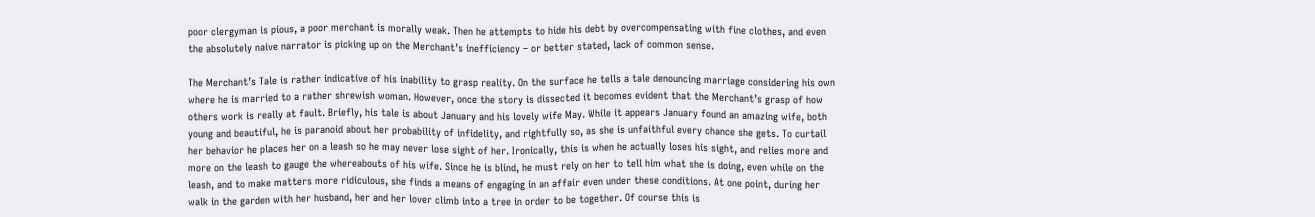poor clergyman is pious, a poor merchant is morally weak. Then he attempts to hide his debt by overcompensating with fine clothes, and even the absolutely naive narrator is picking up on the Merchant’s inefficiency – or better stated, lack of common sense.

The Merchant’s Tale is rather indicative of his inability to grasp reality. On the surface he tells a tale denouncing marriage considering his own where he is married to a rather shrewish woman. However, once the story is dissected it becomes evident that the Merchant’s grasp of how others work is really at fault. Briefly, his tale is about January and his lovely wife May. While it appears January found an amazing wife, both young and beautiful, he is paranoid about her probability of infidelity, and rightfully so, as she is unfaithful every chance she gets. To curtail her behavior he places her on a leash so he may never lose sight of her. Ironically, this is when he actually loses his sight, and relies more and more on the leash to gauge the whereabouts of his wife. Since he is blind, he must rely on her to tell him what she is doing, even while on the leash, and to make matters more ridiculous, she finds a means of engaging in an affair even under these conditions. At one point, during her walk in the garden with her husband, her and her lover climb into a tree in order to be together. Of course this is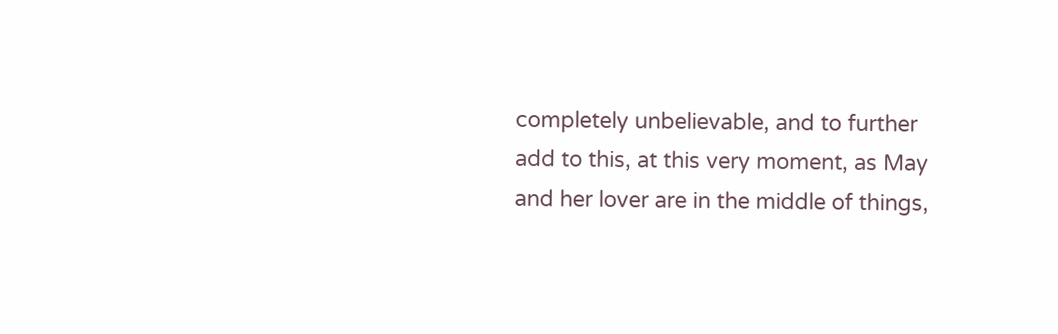completely unbelievable, and to further add to this, at this very moment, as May and her lover are in the middle of things,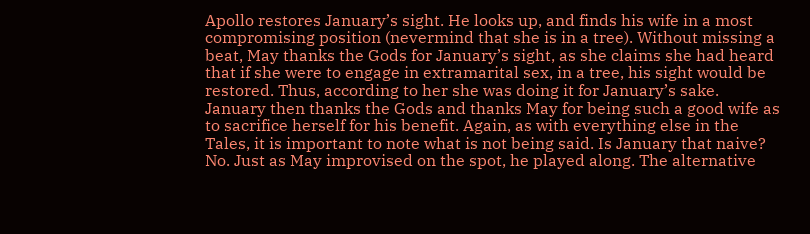Apollo restores January’s sight. He looks up, and finds his wife in a most compromising position (nevermind that she is in a tree). Without missing a beat, May thanks the Gods for January’s sight, as she claims she had heard that if she were to engage in extramarital sex, in a tree, his sight would be restored. Thus, according to her she was doing it for January’s sake. January then thanks the Gods and thanks May for being such a good wife as to sacrifice herself for his benefit. Again, as with everything else in the Tales, it is important to note what is not being said. Is January that naive? No. Just as May improvised on the spot, he played along. The alternative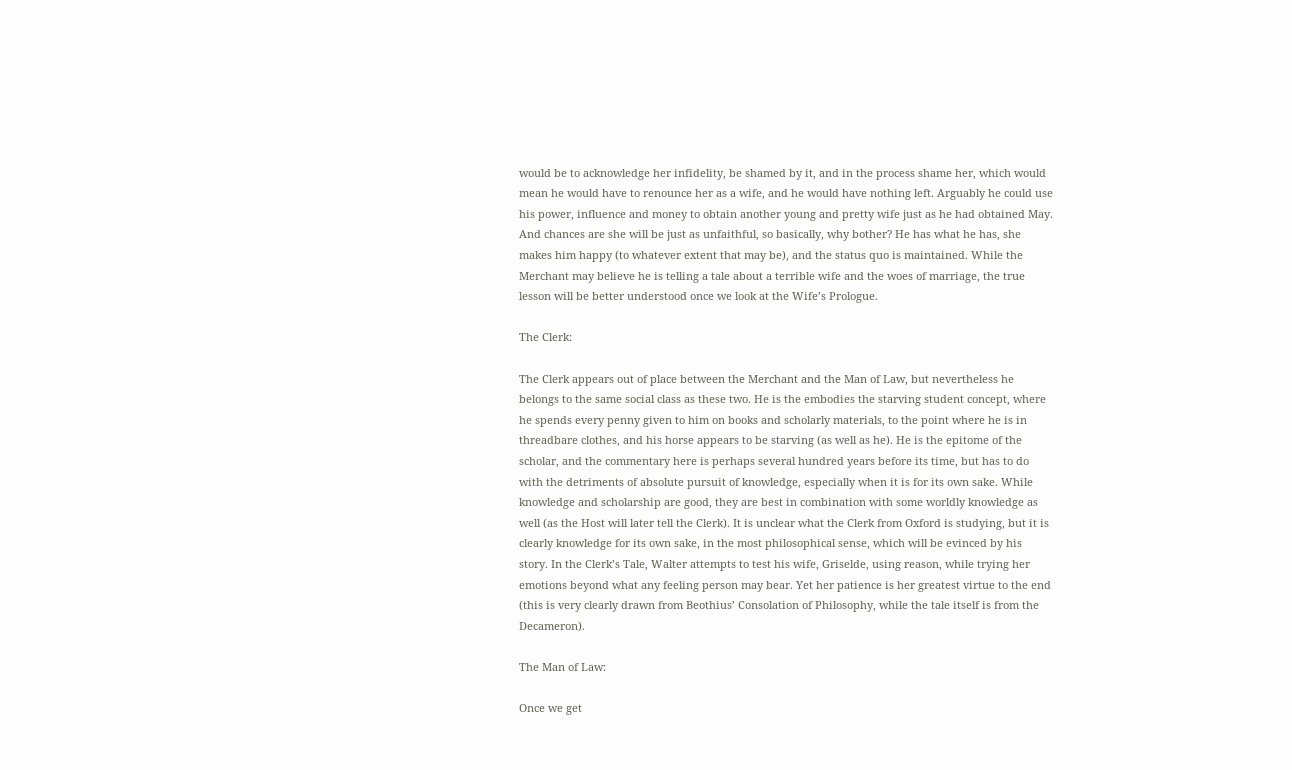would be to acknowledge her infidelity, be shamed by it, and in the process shame her, which would mean he would have to renounce her as a wife, and he would have nothing left. Arguably he could use his power, influence and money to obtain another young and pretty wife just as he had obtained May. And chances are she will be just as unfaithful, so basically, why bother? He has what he has, she makes him happy (to whatever extent that may be), and the status quo is maintained. While the Merchant may believe he is telling a tale about a terrible wife and the woes of marriage, the true lesson will be better understood once we look at the Wife’s Prologue.

The Clerk:

The Clerk appears out of place between the Merchant and the Man of Law, but nevertheless he belongs to the same social class as these two. He is the embodies the starving student concept, where he spends every penny given to him on books and scholarly materials, to the point where he is in threadbare clothes, and his horse appears to be starving (as well as he). He is the epitome of the scholar, and the commentary here is perhaps several hundred years before its time, but has to do with the detriments of absolute pursuit of knowledge, especially when it is for its own sake. While knowledge and scholarship are good, they are best in combination with some worldly knowledge as well (as the Host will later tell the Clerk). It is unclear what the Clerk from Oxford is studying, but it is clearly knowledge for its own sake, in the most philosophical sense, which will be evinced by his story. In the Clerk’s Tale, Walter attempts to test his wife, Griselde, using reason, while trying her emotions beyond what any feeling person may bear. Yet her patience is her greatest virtue to the end (this is very clearly drawn from Beothius’ Consolation of Philosophy, while the tale itself is from the Decameron).

The Man of Law:

Once we get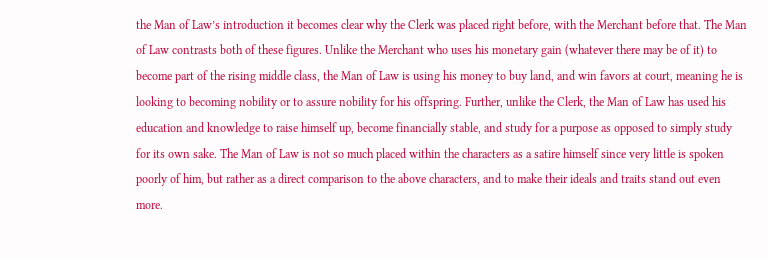the Man of Law’s introduction it becomes clear why the Clerk was placed right before, with the Merchant before that. The Man of Law contrasts both of these figures. Unlike the Merchant who uses his monetary gain (whatever there may be of it) to become part of the rising middle class, the Man of Law is using his money to buy land, and win favors at court, meaning he is looking to becoming nobility or to assure nobility for his offspring. Further, unlike the Clerk, the Man of Law has used his education and knowledge to raise himself up, become financially stable, and study for a purpose as opposed to simply study for its own sake. The Man of Law is not so much placed within the characters as a satire himself since very little is spoken poorly of him, but rather as a direct comparison to the above characters, and to make their ideals and traits stand out even more.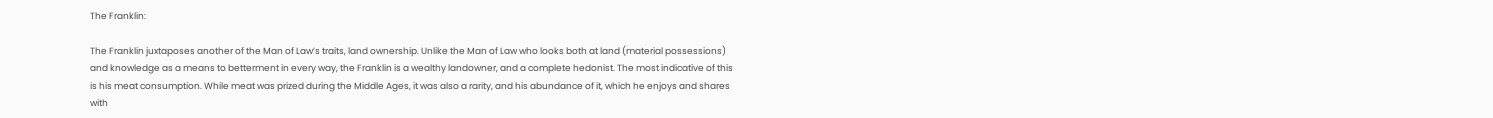The Franklin:

The Franklin juxtaposes another of the Man of Law’s traits, land ownership. Unlike the Man of Law who looks both at land (material possessions) and knowledge as a means to betterment in every way, the Franklin is a wealthy landowner, and a complete hedonist. The most indicative of this is his meat consumption. While meat was prized during the Middle Ages, it was also a rarity, and his abundance of it, which he enjoys and shares with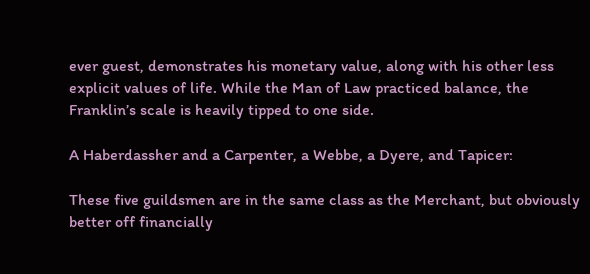ever guest, demonstrates his monetary value, along with his other less explicit values of life. While the Man of Law practiced balance, the Franklin’s scale is heavily tipped to one side.

A Haberdassher and a Carpenter, a Webbe, a Dyere, and Tapicer:

These five guildsmen are in the same class as the Merchant, but obviously better off financially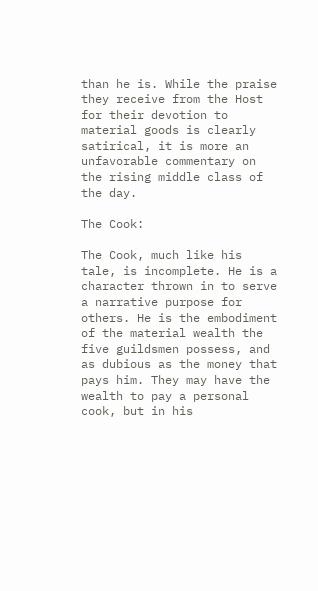than he is. While the praise they receive from the Host for their devotion to material goods is clearly satirical, it is more an unfavorable commentary on the rising middle class of the day.

The Cook:

The Cook, much like his tale, is incomplete. He is a character thrown in to serve a narrative purpose for others. He is the embodiment of the material wealth the five guildsmen possess, and as dubious as the money that pays him. They may have the wealth to pay a personal cook, but in his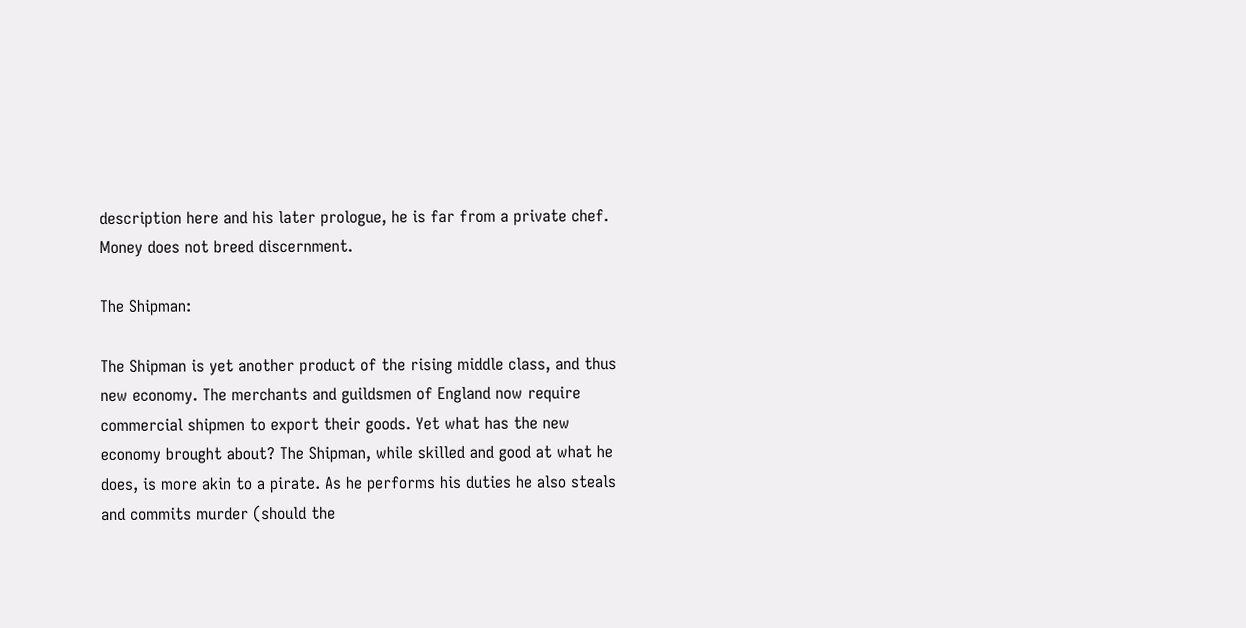description here and his later prologue, he is far from a private chef. Money does not breed discernment.

The Shipman:

The Shipman is yet another product of the rising middle class, and thus new economy. The merchants and guildsmen of England now require commercial shipmen to export their goods. Yet what has the new economy brought about? The Shipman, while skilled and good at what he does, is more akin to a pirate. As he performs his duties he also steals and commits murder (should the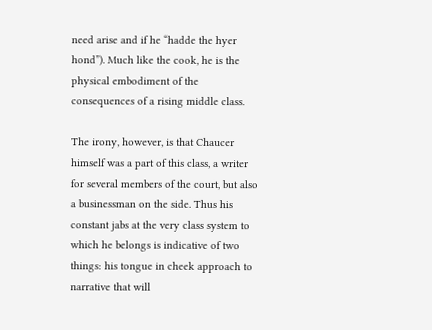need arise and if he “hadde the hyer hond”). Much like the cook, he is the physical embodiment of the consequences of a rising middle class.

The irony, however, is that Chaucer himself was a part of this class, a writer for several members of the court, but also a businessman on the side. Thus his constant jabs at the very class system to which he belongs is indicative of two things: his tongue in cheek approach to narrative that will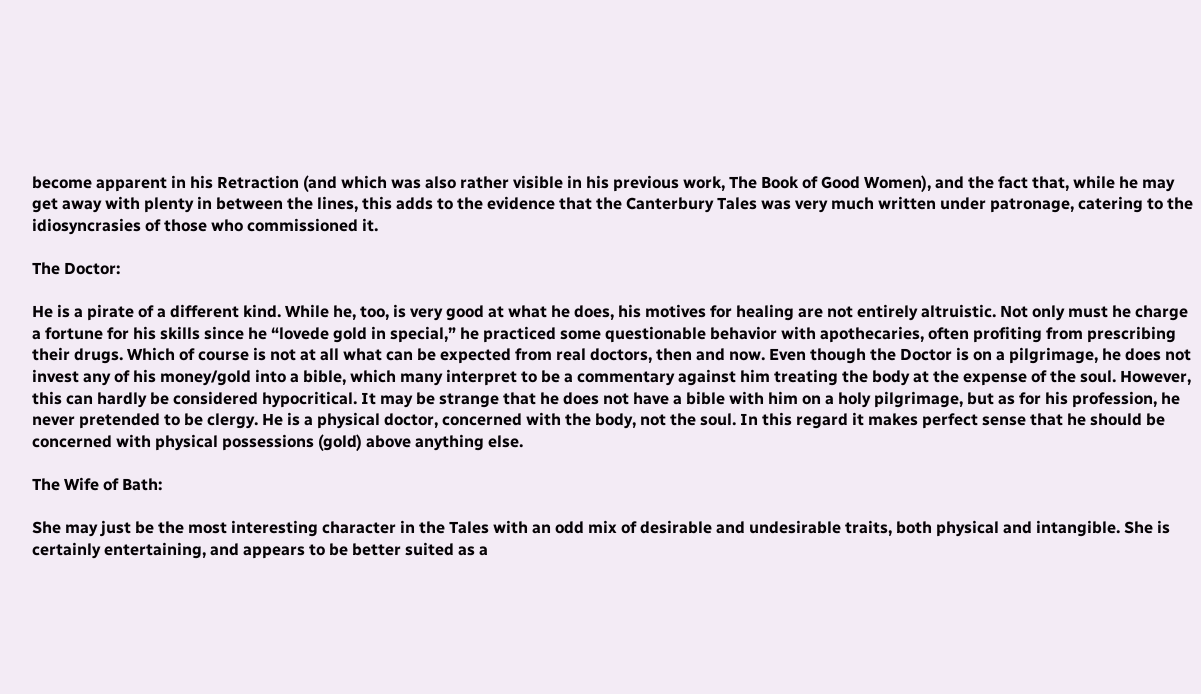become apparent in his Retraction (and which was also rather visible in his previous work, The Book of Good Women), and the fact that, while he may get away with plenty in between the lines, this adds to the evidence that the Canterbury Tales was very much written under patronage, catering to the idiosyncrasies of those who commissioned it.

The Doctor:

He is a pirate of a different kind. While he, too, is very good at what he does, his motives for healing are not entirely altruistic. Not only must he charge a fortune for his skills since he “lovede gold in special,” he practiced some questionable behavior with apothecaries, often profiting from prescribing their drugs. Which of course is not at all what can be expected from real doctors, then and now. Even though the Doctor is on a pilgrimage, he does not invest any of his money/gold into a bible, which many interpret to be a commentary against him treating the body at the expense of the soul. However, this can hardly be considered hypocritical. It may be strange that he does not have a bible with him on a holy pilgrimage, but as for his profession, he never pretended to be clergy. He is a physical doctor, concerned with the body, not the soul. In this regard it makes perfect sense that he should be concerned with physical possessions (gold) above anything else.

The Wife of Bath:

She may just be the most interesting character in the Tales with an odd mix of desirable and undesirable traits, both physical and intangible. She is certainly entertaining, and appears to be better suited as a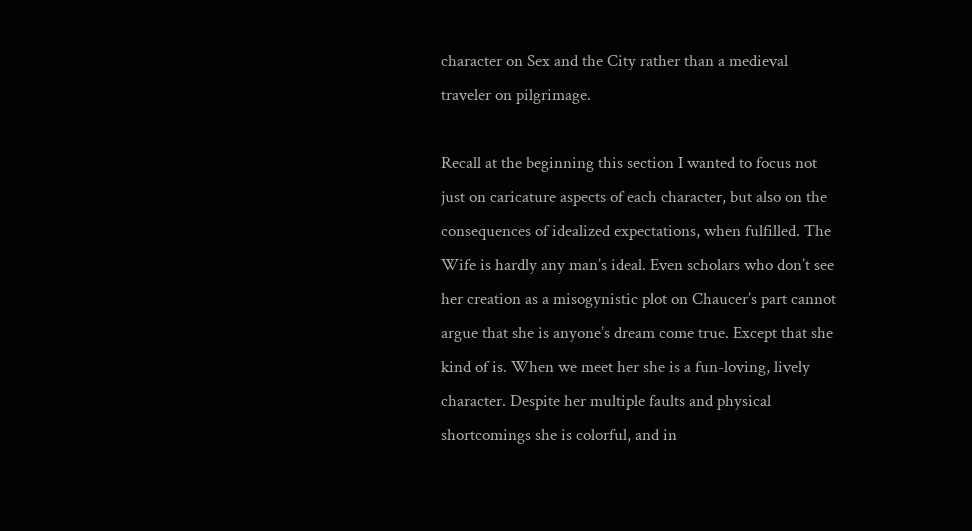character on Sex and the City rather than a medieval traveler on pilgrimage.

Recall at the beginning this section I wanted to focus not just on caricature aspects of each character, but also on the consequences of idealized expectations, when fulfilled. The Wife is hardly any man’s ideal. Even scholars who don’t see her creation as a misogynistic plot on Chaucer’s part cannot argue that she is anyone’s dream come true. Except that she kind of is. When we meet her she is a fun-loving, lively character. Despite her multiple faults and physical shortcomings she is colorful, and in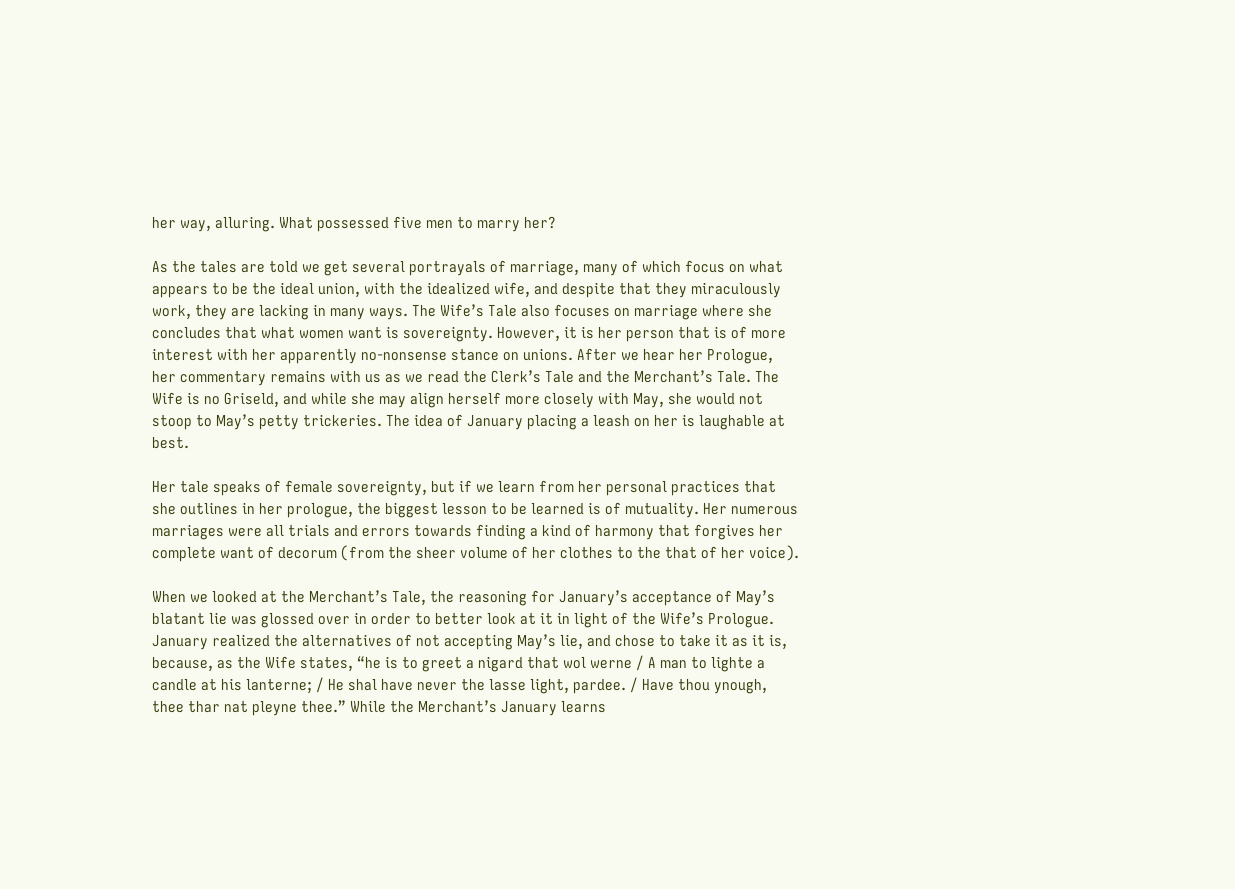her way, alluring. What possessed five men to marry her?

As the tales are told we get several portrayals of marriage, many of which focus on what appears to be the ideal union, with the idealized wife, and despite that they miraculously work, they are lacking in many ways. The Wife’s Tale also focuses on marriage where she concludes that what women want is sovereignty. However, it is her person that is of more interest with her apparently no-nonsense stance on unions. After we hear her Prologue, her commentary remains with us as we read the Clerk’s Tale and the Merchant’s Tale. The Wife is no Griseld, and while she may align herself more closely with May, she would not stoop to May’s petty trickeries. The idea of January placing a leash on her is laughable at best.

Her tale speaks of female sovereignty, but if we learn from her personal practices that she outlines in her prologue, the biggest lesson to be learned is of mutuality. Her numerous marriages were all trials and errors towards finding a kind of harmony that forgives her complete want of decorum (from the sheer volume of her clothes to the that of her voice).

When we looked at the Merchant’s Tale, the reasoning for January’s acceptance of May’s blatant lie was glossed over in order to better look at it in light of the Wife’s Prologue. January realized the alternatives of not accepting May’s lie, and chose to take it as it is, because, as the Wife states, “he is to greet a nigard that wol werne / A man to lighte a candle at his lanterne; / He shal have never the lasse light, pardee. / Have thou ynough, thee thar nat pleyne thee.” While the Merchant’s January learns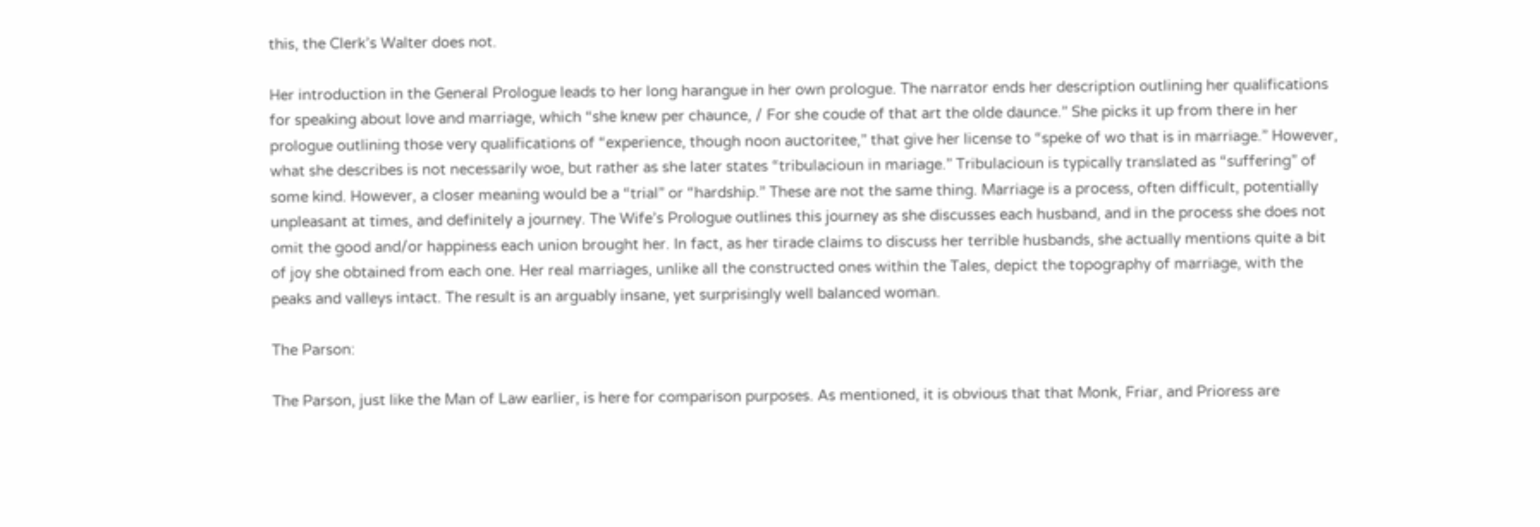this, the Clerk’s Walter does not.

Her introduction in the General Prologue leads to her long harangue in her own prologue. The narrator ends her description outlining her qualifications for speaking about love and marriage, which “she knew per chaunce, / For she coude of that art the olde daunce.” She picks it up from there in her prologue outlining those very qualifications of “experience, though noon auctoritee,” that give her license to “speke of wo that is in marriage.” However, what she describes is not necessarily woe, but rather as she later states “tribulacioun in mariage.” Tribulacioun is typically translated as “suffering” of some kind. However, a closer meaning would be a “trial” or “hardship.” These are not the same thing. Marriage is a process, often difficult, potentially unpleasant at times, and definitely a journey. The Wife’s Prologue outlines this journey as she discusses each husband, and in the process she does not omit the good and/or happiness each union brought her. In fact, as her tirade claims to discuss her terrible husbands, she actually mentions quite a bit of joy she obtained from each one. Her real marriages, unlike all the constructed ones within the Tales, depict the topography of marriage, with the peaks and valleys intact. The result is an arguably insane, yet surprisingly well balanced woman.

The Parson:

The Parson, just like the Man of Law earlier, is here for comparison purposes. As mentioned, it is obvious that that Monk, Friar, and Prioress are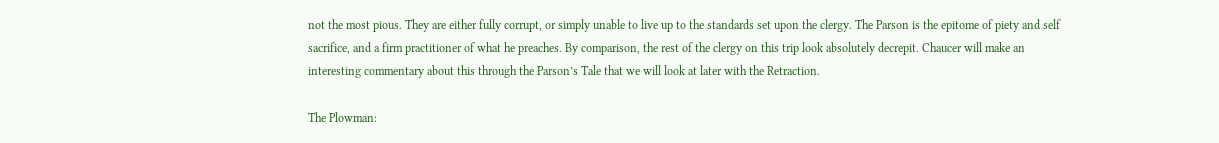not the most pious. They are either fully corrupt, or simply unable to live up to the standards set upon the clergy. The Parson is the epitome of piety and self sacrifice, and a firm practitioner of what he preaches. By comparison, the rest of the clergy on this trip look absolutely decrepit. Chaucer will make an interesting commentary about this through the Parson’s Tale that we will look at later with the Retraction.

The Plowman: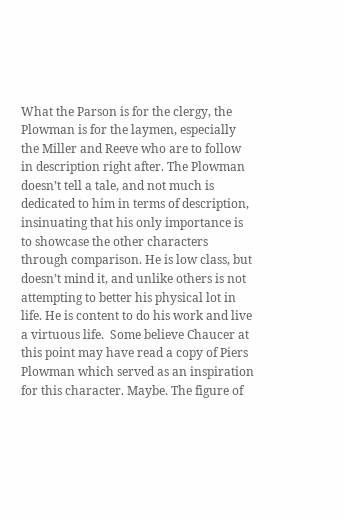What the Parson is for the clergy, the Plowman is for the laymen, especially the Miller and Reeve who are to follow in description right after. The Plowman doesn’t tell a tale, and not much is dedicated to him in terms of description, insinuating that his only importance is to showcase the other characters through comparison. He is low class, but doesn’t mind it, and unlike others is not attempting to better his physical lot in life. He is content to do his work and live a virtuous life.  Some believe Chaucer at this point may have read a copy of Piers Plowman which served as an inspiration for this character. Maybe. The figure of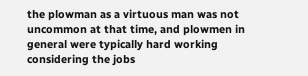the plowman as a virtuous man was not uncommon at that time, and plowmen in general were typically hard working considering the jobs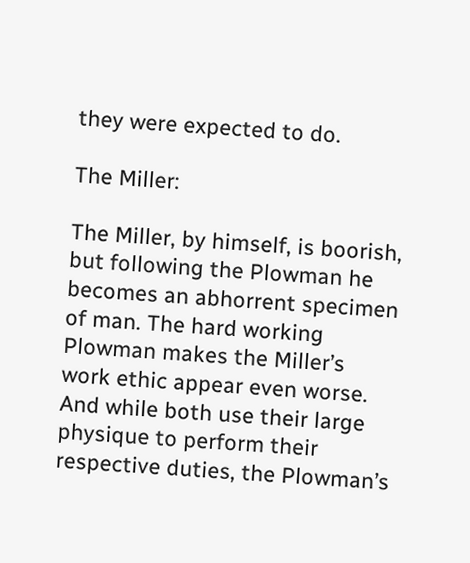they were expected to do.

The Miller:

The Miller, by himself, is boorish, but following the Plowman he becomes an abhorrent specimen of man. The hard working Plowman makes the Miller’s work ethic appear even worse. And while both use their large physique to perform their respective duties, the Plowman’s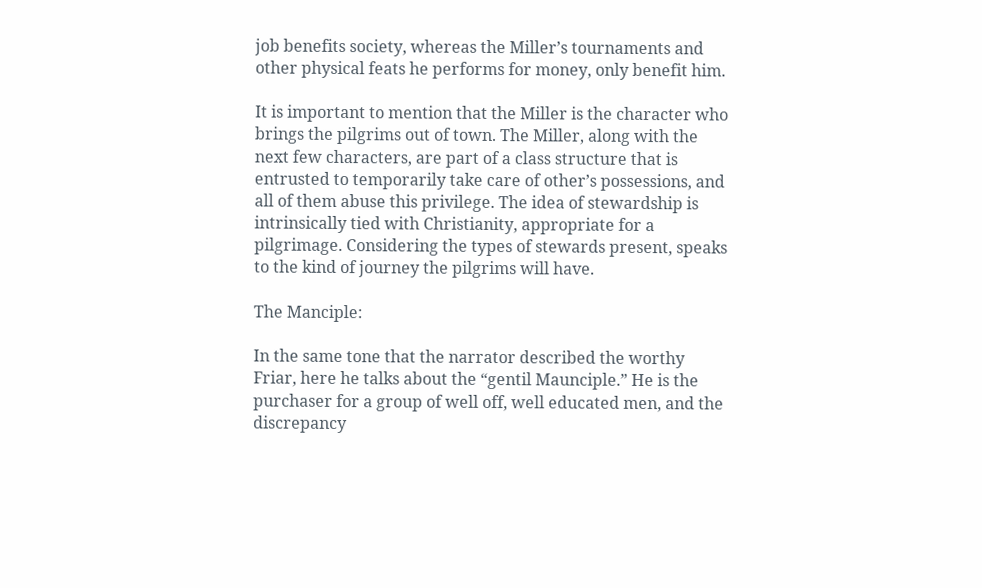job benefits society, whereas the Miller’s tournaments and other physical feats he performs for money, only benefit him.

It is important to mention that the Miller is the character who brings the pilgrims out of town. The Miller, along with the next few characters, are part of a class structure that is entrusted to temporarily take care of other’s possessions, and all of them abuse this privilege. The idea of stewardship is intrinsically tied with Christianity, appropriate for a pilgrimage. Considering the types of stewards present, speaks to the kind of journey the pilgrims will have.

The Manciple:

In the same tone that the narrator described the worthy Friar, here he talks about the “gentil Maunciple.” He is the purchaser for a group of well off, well educated men, and the discrepancy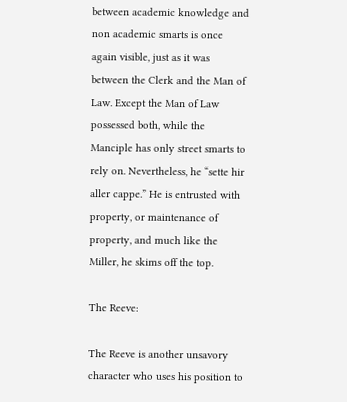between academic knowledge and non academic smarts is once again visible, just as it was between the Clerk and the Man of Law. Except the Man of Law possessed both, while the Manciple has only street smarts to rely on. Nevertheless, he “sette hir aller cappe.” He is entrusted with property, or maintenance of property, and much like the Miller, he skims off the top.

The Reeve:

The Reeve is another unsavory character who uses his position to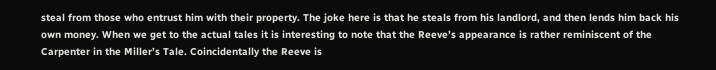steal from those who entrust him with their property. The joke here is that he steals from his landlord, and then lends him back his own money. When we get to the actual tales it is interesting to note that the Reeve’s appearance is rather reminiscent of the Carpenter in the Miller’s Tale. Coincidentally the Reeve is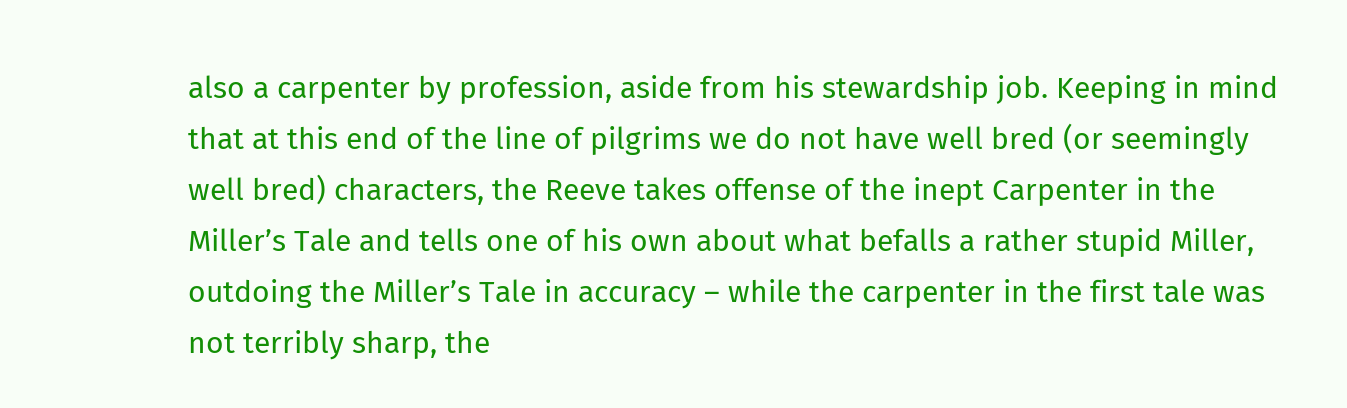also a carpenter by profession, aside from his stewardship job. Keeping in mind that at this end of the line of pilgrims we do not have well bred (or seemingly well bred) characters, the Reeve takes offense of the inept Carpenter in the Miller’s Tale and tells one of his own about what befalls a rather stupid Miller, outdoing the Miller’s Tale in accuracy – while the carpenter in the first tale was not terribly sharp, the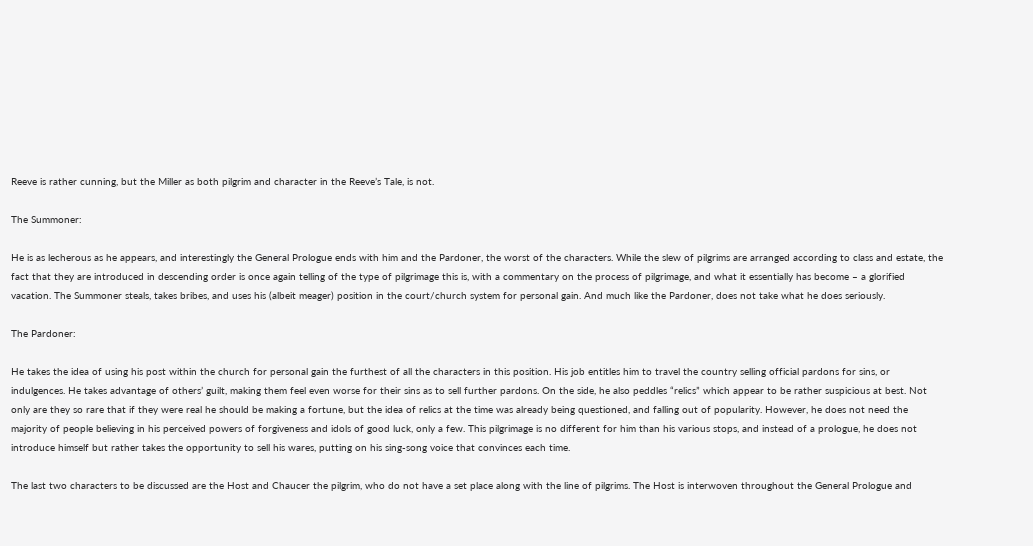Reeve is rather cunning, but the Miller as both pilgrim and character in the Reeve’s Tale, is not.

The Summoner:

He is as lecherous as he appears, and interestingly the General Prologue ends with him and the Pardoner, the worst of the characters. While the slew of pilgrims are arranged according to class and estate, the fact that they are introduced in descending order is once again telling of the type of pilgrimage this is, with a commentary on the process of pilgrimage, and what it essentially has become – a glorified vacation. The Summoner steals, takes bribes, and uses his (albeit meager) position in the court/church system for personal gain. And much like the Pardoner, does not take what he does seriously.

The Pardoner:

He takes the idea of using his post within the church for personal gain the furthest of all the characters in this position. His job entitles him to travel the country selling official pardons for sins, or indulgences. He takes advantage of others’ guilt, making them feel even worse for their sins as to sell further pardons. On the side, he also peddles “relics” which appear to be rather suspicious at best. Not only are they so rare that if they were real he should be making a fortune, but the idea of relics at the time was already being questioned, and falling out of popularity. However, he does not need the majority of people believing in his perceived powers of forgiveness and idols of good luck, only a few. This pilgrimage is no different for him than his various stops, and instead of a prologue, he does not introduce himself but rather takes the opportunity to sell his wares, putting on his sing-song voice that convinces each time.

The last two characters to be discussed are the Host and Chaucer the pilgrim, who do not have a set place along with the line of pilgrims. The Host is interwoven throughout the General Prologue and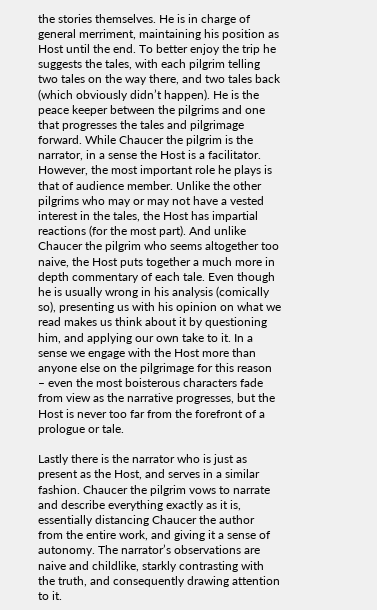the stories themselves. He is in charge of general merriment, maintaining his position as Host until the end. To better enjoy the trip he suggests the tales, with each pilgrim telling two tales on the way there, and two tales back (which obviously didn’t happen). He is the peace keeper between the pilgrims and one that progresses the tales and pilgrimage forward. While Chaucer the pilgrim is the narrator, in a sense the Host is a facilitator. However, the most important role he plays is that of audience member. Unlike the other pilgrims who may or may not have a vested interest in the tales, the Host has impartial reactions (for the most part). And unlike Chaucer the pilgrim who seems altogether too naive, the Host puts together a much more in depth commentary of each tale. Even though he is usually wrong in his analysis (comically so), presenting us with his opinion on what we read makes us think about it by questioning him, and applying our own take to it. In a sense we engage with the Host more than anyone else on the pilgrimage for this reason – even the most boisterous characters fade from view as the narrative progresses, but the Host is never too far from the forefront of a prologue or tale.

Lastly there is the narrator who is just as present as the Host, and serves in a similar fashion. Chaucer the pilgrim vows to narrate and describe everything exactly as it is, essentially distancing Chaucer the author from the entire work, and giving it a sense of autonomy. The narrator’s observations are naive and childlike, starkly contrasting with the truth, and consequently drawing attention to it.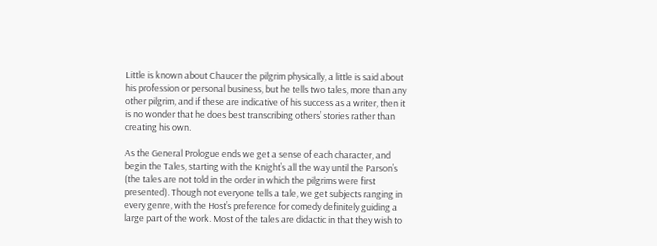Little is known about Chaucer the pilgrim physically, a little is said about his profession or personal business, but he tells two tales, more than any other pilgrim, and if these are indicative of his success as a writer, then it is no wonder that he does best transcribing others’ stories rather than creating his own.

As the General Prologue ends we get a sense of each character, and begin the Tales, starting with the Knight’s all the way until the Parson’s (the tales are not told in the order in which the pilgrims were first presented). Though not everyone tells a tale, we get subjects ranging in every genre, with the Host’s preference for comedy definitely guiding a large part of the work. Most of the tales are didactic in that they wish to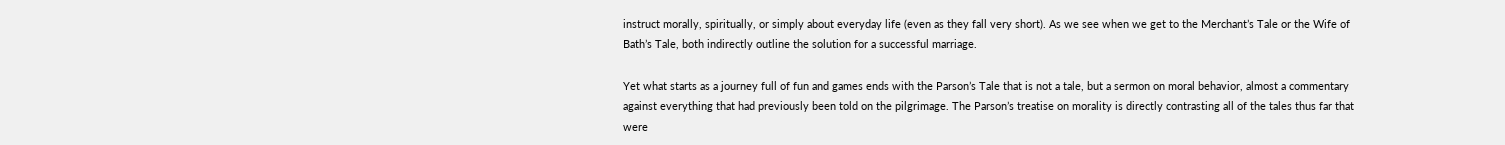instruct morally, spiritually, or simply about everyday life (even as they fall very short). As we see when we get to the Merchant’s Tale or the Wife of Bath’s Tale, both indirectly outline the solution for a successful marriage.

Yet what starts as a journey full of fun and games ends with the Parson’s Tale that is not a tale, but a sermon on moral behavior, almost a commentary against everything that had previously been told on the pilgrimage. The Parson’s treatise on morality is directly contrasting all of the tales thus far that were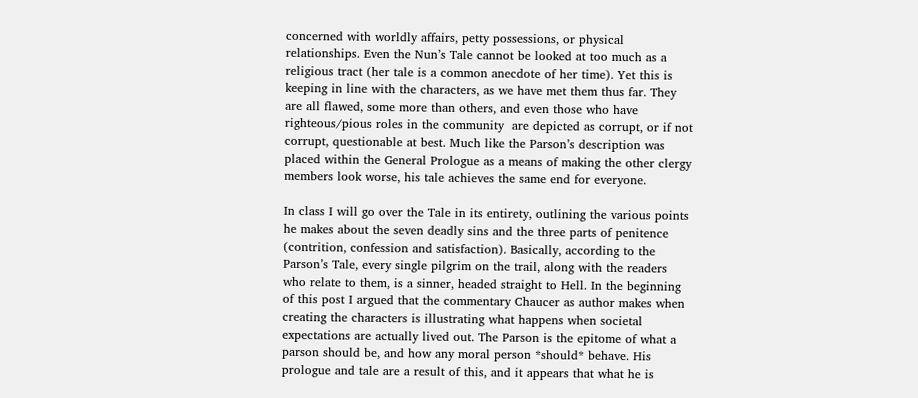concerned with worldly affairs, petty possessions, or physical relationships. Even the Nun’s Tale cannot be looked at too much as a religious tract (her tale is a common anecdote of her time). Yet this is keeping in line with the characters, as we have met them thus far. They are all flawed, some more than others, and even those who have righteous/pious roles in the community  are depicted as corrupt, or if not corrupt, questionable at best. Much like the Parson’s description was placed within the General Prologue as a means of making the other clergy members look worse, his tale achieves the same end for everyone.

In class I will go over the Tale in its entirety, outlining the various points he makes about the seven deadly sins and the three parts of penitence (contrition, confession and satisfaction). Basically, according to the Parson’s Tale, every single pilgrim on the trail, along with the readers who relate to them, is a sinner, headed straight to Hell. In the beginning of this post I argued that the commentary Chaucer as author makes when creating the characters is illustrating what happens when societal expectations are actually lived out. The Parson is the epitome of what a parson should be, and how any moral person *should* behave. His prologue and tale are a result of this, and it appears that what he is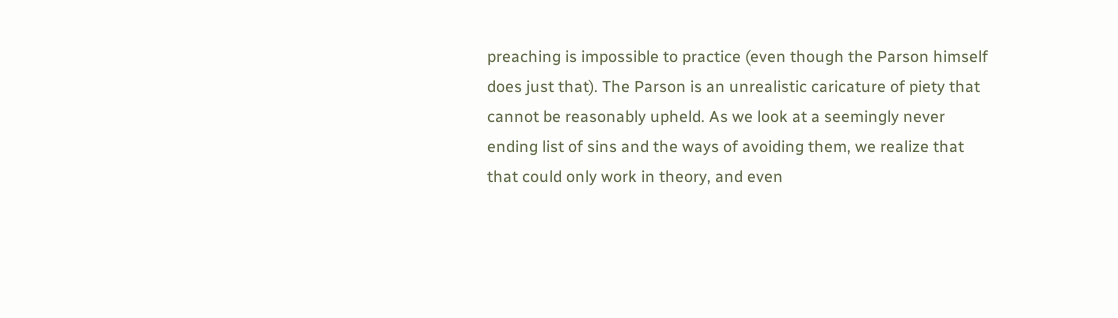preaching is impossible to practice (even though the Parson himself does just that). The Parson is an unrealistic caricature of piety that cannot be reasonably upheld. As we look at a seemingly never ending list of sins and the ways of avoiding them, we realize that that could only work in theory, and even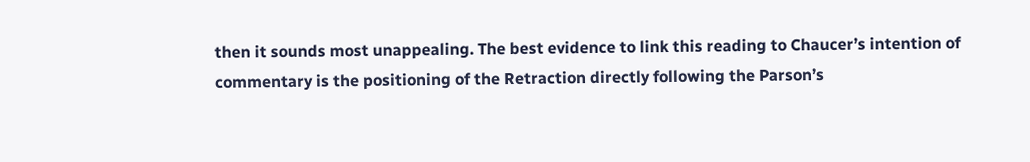then it sounds most unappealing. The best evidence to link this reading to Chaucer’s intention of commentary is the positioning of the Retraction directly following the Parson’s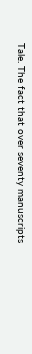Tale. The fact that over seventy manuscripts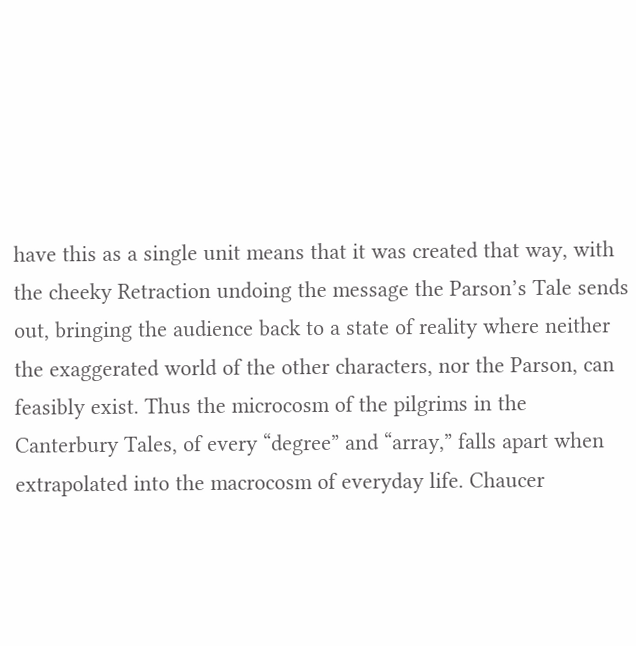have this as a single unit means that it was created that way, with the cheeky Retraction undoing the message the Parson’s Tale sends out, bringing the audience back to a state of reality where neither the exaggerated world of the other characters, nor the Parson, can feasibly exist. Thus the microcosm of the pilgrims in the Canterbury Tales, of every “degree” and “array,” falls apart when extrapolated into the macrocosm of everyday life. Chaucer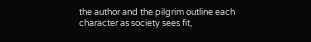the author and the pilgrim outline each character as society sees fit,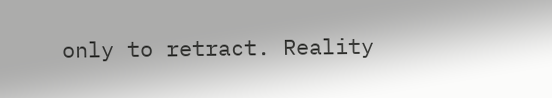only to retract. Reality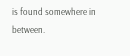is found somewhere in between.